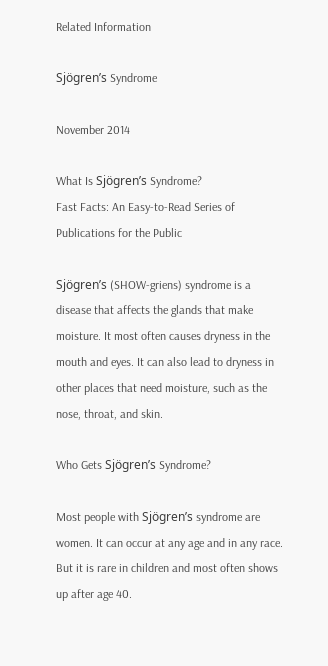Related Information

Sjögren’s Syndrome

November 2014

What Is Sjögren’s Syndrome?
Fast Facts: An Easy-to-Read Series of Publications for the Public

Sjögren’s (SHOW-griens) syndrome is a disease that affects the glands that make moisture. It most often causes dryness in the mouth and eyes. It can also lead to dryness in other places that need moisture, such as the nose, throat, and skin.

Who Gets Sjögren’s Syndrome?

Most people with Sjögren’s syndrome are women. It can occur at any age and in any race. But it is rare in children and most often shows up after age 40.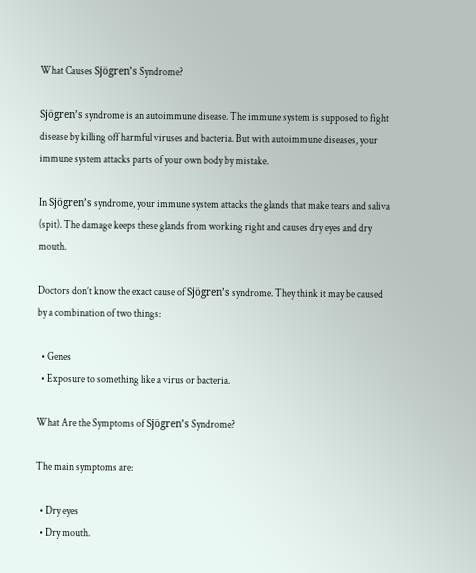What Causes Sjögren’s Syndrome?

Sjögren’s syndrome is an autoimmune disease. The immune system is supposed to fight disease by killing off harmful viruses and bacteria. But with autoimmune diseases, your immune system attacks parts of your own body by mistake.

In Sjögren’s syndrome, your immune system attacks the glands that make tears and saliva (spit). The damage keeps these glands from working right and causes dry eyes and dry mouth.

Doctors don’t know the exact cause of Sjögren’s syndrome. They think it may be caused by a combination of two things:

  • Genes
  • Exposure to something like a virus or bacteria.

What Are the Symptoms of Sjögren’s Syndrome?

The main symptoms are:

  • Dry eyes
  • Dry mouth.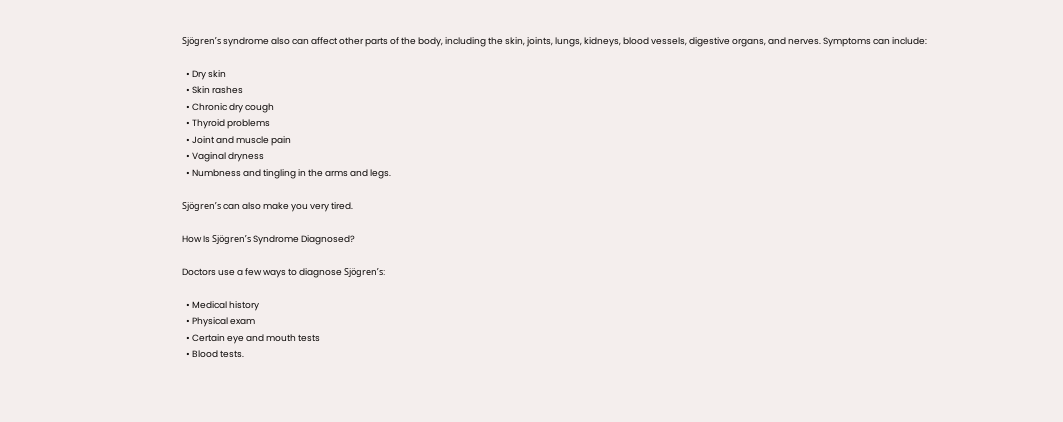Sjögren’s syndrome also can affect other parts of the body, including the skin, joints, lungs, kidneys, blood vessels, digestive organs, and nerves. Symptoms can include:

  • Dry skin
  • Skin rashes
  • Chronic dry cough
  • Thyroid problems
  • Joint and muscle pain
  • Vaginal dryness
  • Numbness and tingling in the arms and legs.

Sjögren’s can also make you very tired.

How Is Sjögren’s Syndrome Diagnosed?

Doctors use a few ways to diagnose Sjögren’s:

  • Medical history
  • Physical exam
  • Certain eye and mouth tests
  • Blood tests.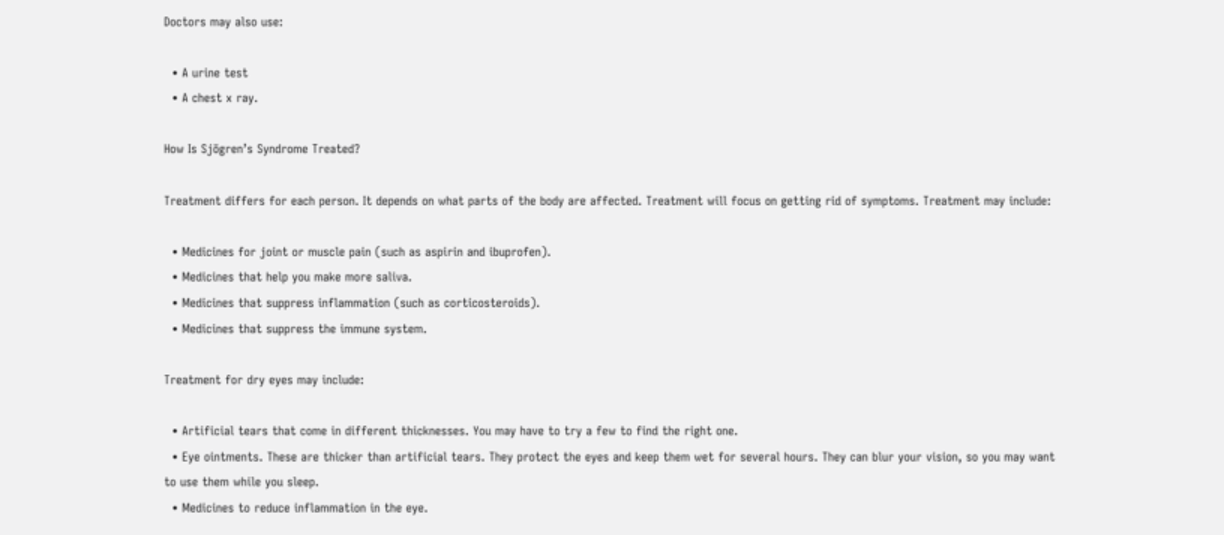Doctors may also use:

  • A urine test
  • A chest x ray.

How Is Sjögren’s Syndrome Treated?

Treatment differs for each person. It depends on what parts of the body are affected. Treatment will focus on getting rid of symptoms. Treatment may include:

  • Medicines for joint or muscle pain (such as aspirin and ibuprofen).
  • Medicines that help you make more saliva.
  • Medicines that suppress inflammation (such as corticosteroids).
  • Medicines that suppress the immune system.

Treatment for dry eyes may include:

  • Artificial tears that come in different thicknesses. You may have to try a few to find the right one.
  • Eye ointments. These are thicker than artificial tears. They protect the eyes and keep them wet for several hours. They can blur your vision, so you may want to use them while you sleep.
  • Medicines to reduce inflammation in the eye.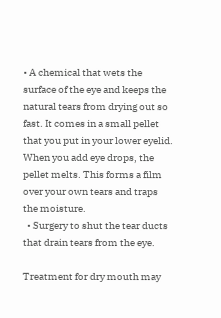• A chemical that wets the surface of the eye and keeps the natural tears from drying out so fast. It comes in a small pellet that you put in your lower eyelid. When you add eye drops, the pellet melts. This forms a film over your own tears and traps the moisture.
  • Surgery to shut the tear ducts that drain tears from the eye.

Treatment for dry mouth may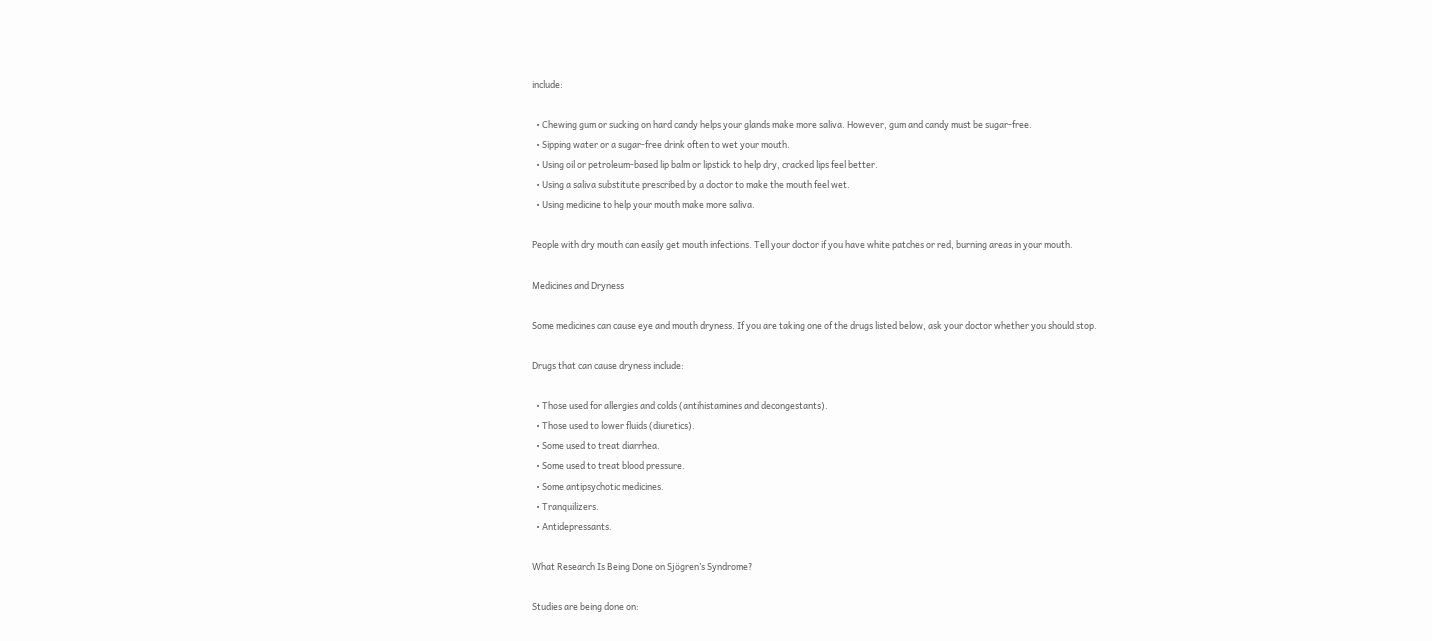include:

  • Chewing gum or sucking on hard candy helps your glands make more saliva. However, gum and candy must be sugar-free.
  • Sipping water or a sugar-free drink often to wet your mouth.
  • Using oil or petroleum-based lip balm or lipstick to help dry, cracked lips feel better.
  • Using a saliva substitute prescribed by a doctor to make the mouth feel wet.
  • Using medicine to help your mouth make more saliva.

People with dry mouth can easily get mouth infections. Tell your doctor if you have white patches or red, burning areas in your mouth.

Medicines and Dryness

Some medicines can cause eye and mouth dryness. If you are taking one of the drugs listed below, ask your doctor whether you should stop.

Drugs that can cause dryness include:

  • Those used for allergies and colds (antihistamines and decongestants).
  • Those used to lower fluids (diuretics).
  • Some used to treat diarrhea.
  • Some used to treat blood pressure.
  • Some antipsychotic medicines.
  • Tranquilizers.
  • Antidepressants.

What Research Is Being Done on Sjögren’s Syndrome?

Studies are being done on: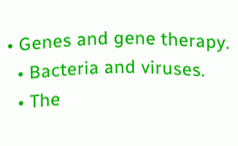• Genes and gene therapy.
  • Bacteria and viruses.
  • The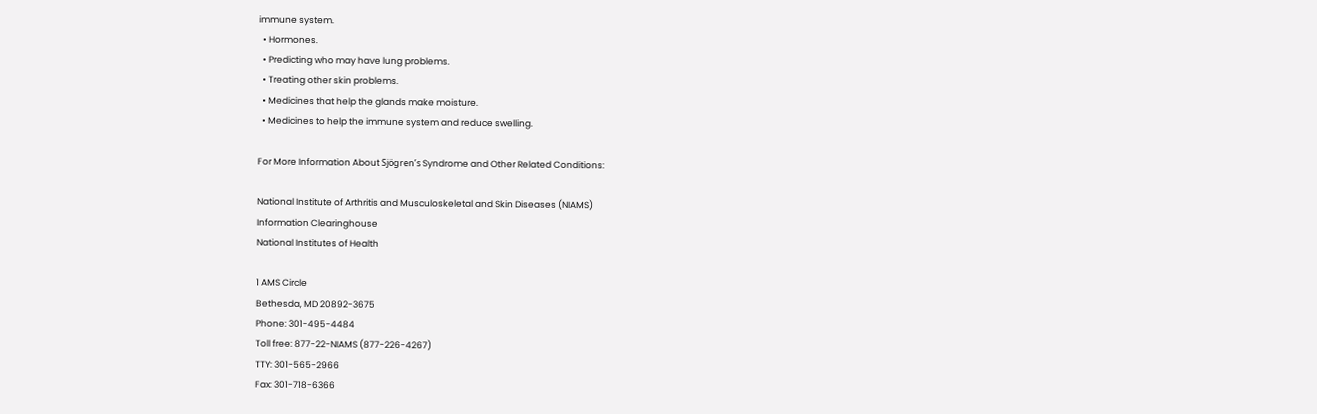immune system.
  • Hormones.
  • Predicting who may have lung problems.
  • Treating other skin problems.
  • Medicines that help the glands make moisture.
  • Medicines to help the immune system and reduce swelling.

For More Information About Sjögren’s Syndrome and Other Related Conditions:

National Institute of Arthritis and Musculoskeletal and Skin Diseases (NIAMS)
Information Clearinghouse
National Institutes of Health

1 AMS Circle
Bethesda, MD 20892-3675
Phone: 301-495-4484
Toll free: 877-22-NIAMS (877-226-4267)
TTY: 301-565-2966
Fax: 301-718-6366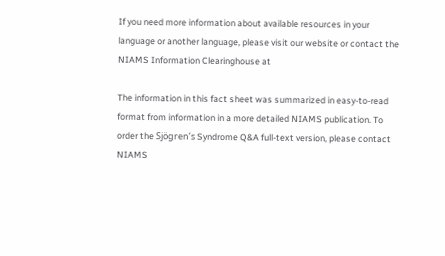If you need more information about available resources in your language or another language, please visit our website or contact the NIAMS Information Clearinghouse at

The information in this fact sheet was summarized in easy-to-read format from information in a more detailed NIAMS publication. To order the Sjögren’s Syndrome Q&A full-text version, please contact NIAMS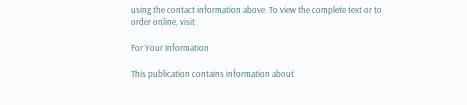using the contact information above. To view the complete text or to order online, visit

For Your Information

This publication contains information about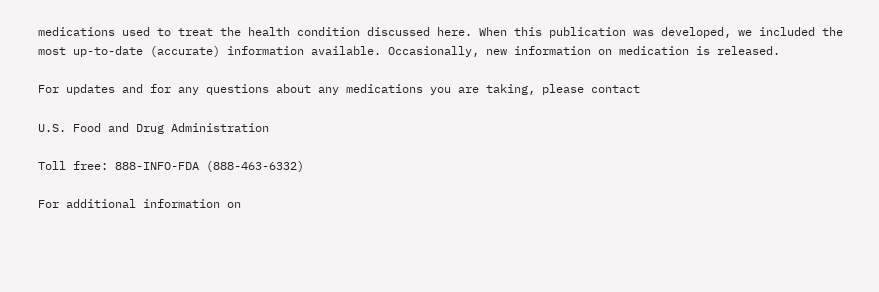medications used to treat the health condition discussed here. When this publication was developed, we included the most up-to-date (accurate) information available. Occasionally, new information on medication is released.

For updates and for any questions about any medications you are taking, please contact

U.S. Food and Drug Administration

Toll free: 888-INFO-FDA (888-463-6332)

For additional information on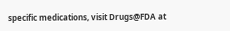specific medications, visit Drugs@FDA at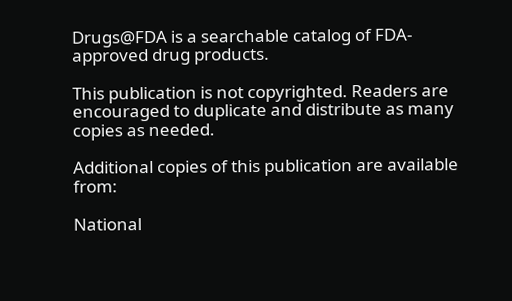Drugs@FDA is a searchable catalog of FDA-approved drug products.

This publication is not copyrighted. Readers are encouraged to duplicate and distribute as many copies as needed.

Additional copies of this publication are available from:

National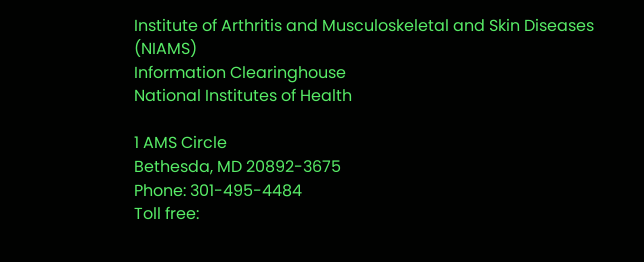Institute of Arthritis and Musculoskeletal and Skin Diseases (NIAMS)
Information Clearinghouse
National Institutes of Health

1 AMS Circle
Bethesda, MD 20892-3675
Phone: 301-495-4484
Toll free: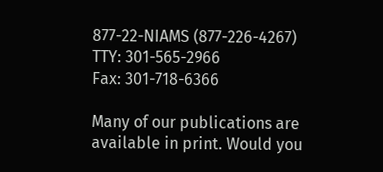877-22-NIAMS (877-226-4267)
TTY: 301-565-2966
Fax: 301-718-6366

Many of our publications are available in print. Would you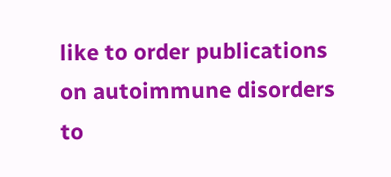like to order publications on autoimmune disorders to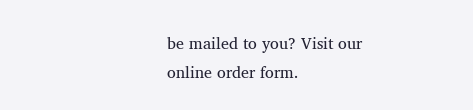be mailed to you? Visit our online order form.